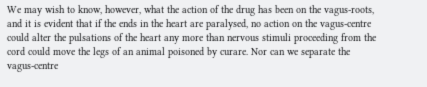We may wish to know, however, what the action of the drug has been on the vagus-roots, and it is evident that if the ends in the heart are paralysed, no action on the vagus-centre could alter the pulsations of the heart any more than nervous stimuli proceeding from the cord could move the legs of an animal poisoned by curare. Nor can we separate the vagus-centre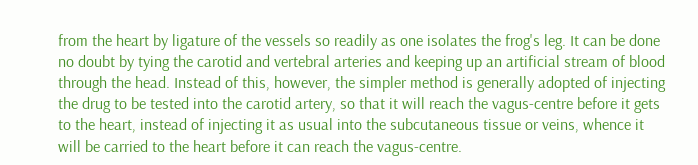from the heart by ligature of the vessels so readily as one isolates the frog's leg. It can be done no doubt by tying the carotid and vertebral arteries and keeping up an artificial stream of blood through the head. Instead of this, however, the simpler method is generally adopted of injecting the drug to be tested into the carotid artery, so that it will reach the vagus-centre before it gets to the heart, instead of injecting it as usual into the subcutaneous tissue or veins, whence it will be carried to the heart before it can reach the vagus-centre.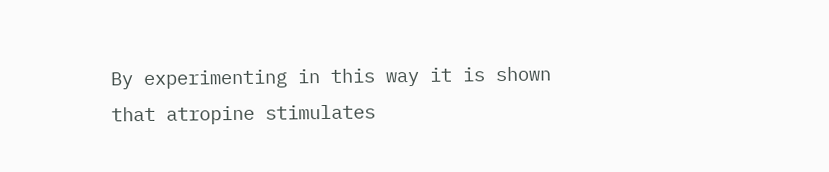By experimenting in this way it is shown that atropine stimulates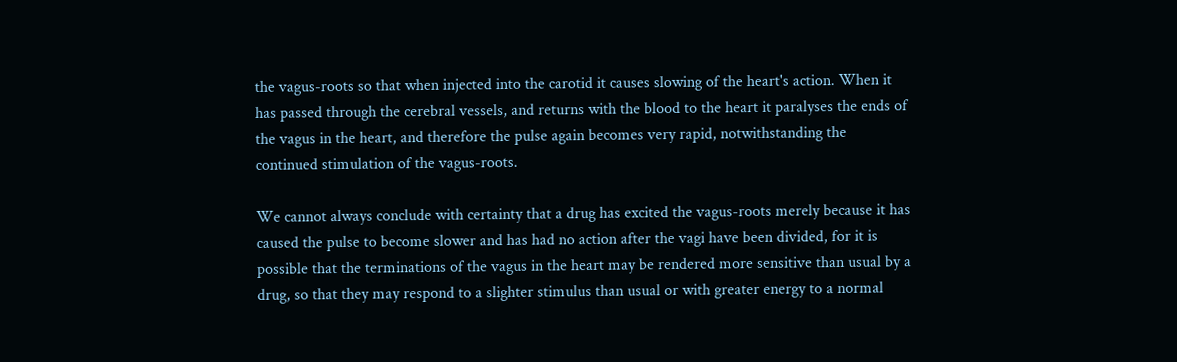the vagus-roots so that when injected into the carotid it causes slowing of the heart's action. When it has passed through the cerebral vessels, and returns with the blood to the heart it paralyses the ends of the vagus in the heart, and therefore the pulse again becomes very rapid, notwithstanding the continued stimulation of the vagus-roots.

We cannot always conclude with certainty that a drug has excited the vagus-roots merely because it has caused the pulse to become slower and has had no action after the vagi have been divided, for it is possible that the terminations of the vagus in the heart may be rendered more sensitive than usual by a drug, so that they may respond to a slighter stimulus than usual or with greater energy to a normal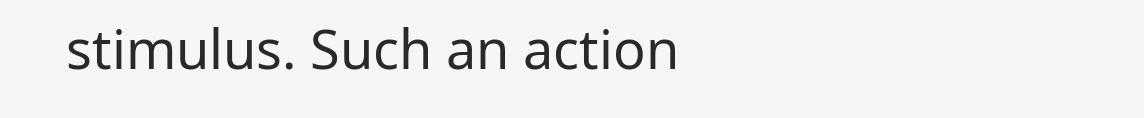stimulus. Such an action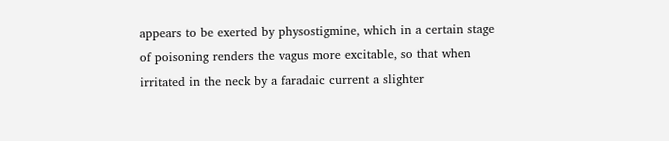appears to be exerted by physostigmine, which in a certain stage of poisoning renders the vagus more excitable, so that when irritated in the neck by a faradaic current a slighter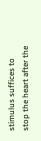stimulus suffices to stop the heart after the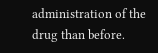administration of the drug than before.